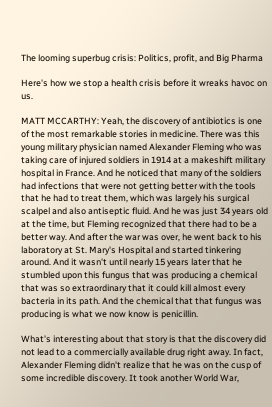The looming superbug crisis: Politics, profit, and Big Pharma

Here's how we stop a health crisis before it wreaks havoc on us.

MATT MCCARTHY: Yeah, the discovery of antibiotics is one of the most remarkable stories in medicine. There was this young military physician named Alexander Fleming who was taking care of injured soldiers in 1914 at a makeshift military hospital in France. And he noticed that many of the soldiers had infections that were not getting better with the tools that he had to treat them, which was largely his surgical scalpel and also antiseptic fluid. And he was just 34 years old at the time, but Fleming recognized that there had to be a better way. And after the war was over, he went back to his laboratory at St. Mary's Hospital and started tinkering around. And it wasn't until nearly 15 years later that he stumbled upon this fungus that was producing a chemical that was so extraordinary that it could kill almost every bacteria in its path. And the chemical that that fungus was producing is what we now know is penicillin.

What's interesting about that story is that the discovery did not lead to a commercially available drug right away. In fact, Alexander Fleming didn't realize that he was on the cusp of some incredible discovery. It took another World War,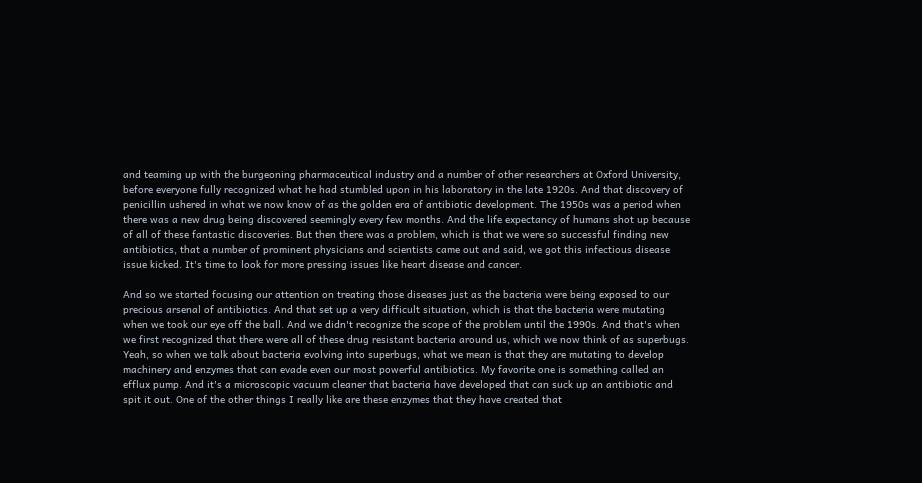and teaming up with the burgeoning pharmaceutical industry and a number of other researchers at Oxford University, before everyone fully recognized what he had stumbled upon in his laboratory in the late 1920s. And that discovery of penicillin ushered in what we now know of as the golden era of antibiotic development. The 1950s was a period when there was a new drug being discovered seemingly every few months. And the life expectancy of humans shot up because of all of these fantastic discoveries. But then there was a problem, which is that we were so successful finding new antibiotics, that a number of prominent physicians and scientists came out and said, we got this infectious disease issue kicked. It's time to look for more pressing issues like heart disease and cancer.

And so we started focusing our attention on treating those diseases just as the bacteria were being exposed to our precious arsenal of antibiotics. And that set up a very difficult situation, which is that the bacteria were mutating when we took our eye off the ball. And we didn't recognize the scope of the problem until the 1990s. And that's when we first recognized that there were all of these drug resistant bacteria around us, which we now think of as superbugs. Yeah, so when we talk about bacteria evolving into superbugs, what we mean is that they are mutating to develop machinery and enzymes that can evade even our most powerful antibiotics. My favorite one is something called an efflux pump. And it's a microscopic vacuum cleaner that bacteria have developed that can suck up an antibiotic and spit it out. One of the other things I really like are these enzymes that they have created that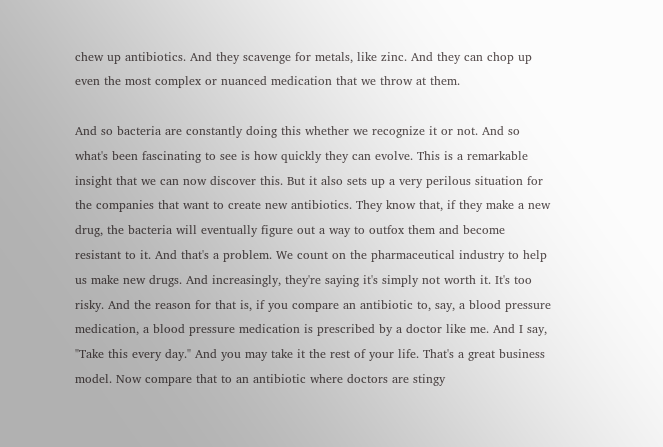chew up antibiotics. And they scavenge for metals, like zinc. And they can chop up even the most complex or nuanced medication that we throw at them.

And so bacteria are constantly doing this whether we recognize it or not. And so what's been fascinating to see is how quickly they can evolve. This is a remarkable insight that we can now discover this. But it also sets up a very perilous situation for the companies that want to create new antibiotics. They know that, if they make a new drug, the bacteria will eventually figure out a way to outfox them and become resistant to it. And that's a problem. We count on the pharmaceutical industry to help us make new drugs. And increasingly, they're saying it's simply not worth it. It's too risky. And the reason for that is, if you compare an antibiotic to, say, a blood pressure medication, a blood pressure medication is prescribed by a doctor like me. And I say, "Take this every day." And you may take it the rest of your life. That's a great business model. Now compare that to an antibiotic where doctors are stingy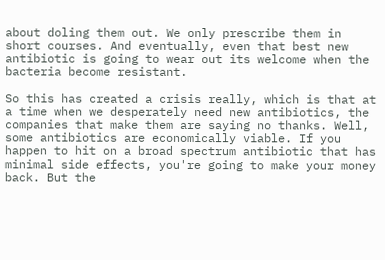about doling them out. We only prescribe them in short courses. And eventually, even that best new antibiotic is going to wear out its welcome when the bacteria become resistant.

So this has created a crisis really, which is that at a time when we desperately need new antibiotics, the companies that make them are saying no thanks. Well, some antibiotics are economically viable. If you happen to hit on a broad spectrum antibiotic that has minimal side effects, you're going to make your money back. But the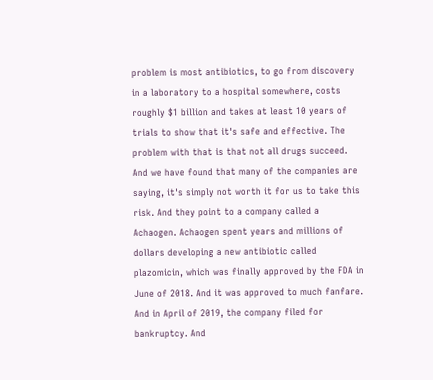problem is most antibiotics, to go from discovery in a laboratory to a hospital somewhere, costs roughly $1 billion and takes at least 10 years of trials to show that it's safe and effective. The problem with that is that not all drugs succeed. And we have found that many of the companies are saying, it's simply not worth it for us to take this risk. And they point to a company called a Achaogen. Achaogen spent years and millions of dollars developing a new antibiotic called plazomicin, which was finally approved by the FDA in June of 2018. And it was approved to much fanfare. And in April of 2019, the company filed for bankruptcy. And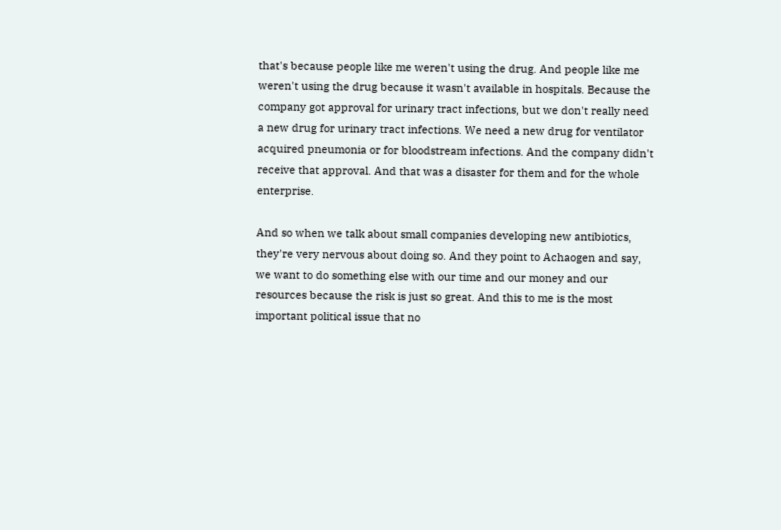that's because people like me weren't using the drug. And people like me weren't using the drug because it wasn't available in hospitals. Because the company got approval for urinary tract infections, but we don't really need a new drug for urinary tract infections. We need a new drug for ventilator acquired pneumonia or for bloodstream infections. And the company didn't receive that approval. And that was a disaster for them and for the whole enterprise.

And so when we talk about small companies developing new antibiotics, they're very nervous about doing so. And they point to Achaogen and say, we want to do something else with our time and our money and our resources because the risk is just so great. And this to me is the most important political issue that no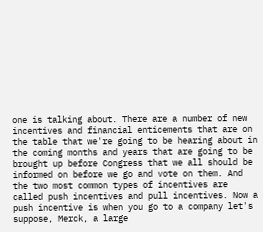one is talking about. There are a number of new incentives and financial enticements that are on the table that we're going to be hearing about in the coming months and years that are going to be brought up before Congress that we all should be informed on before we go and vote on them. And the two most common types of incentives are called push incentives and pull incentives. Now a push incentive is when you go to a company let's suppose, Merck, a large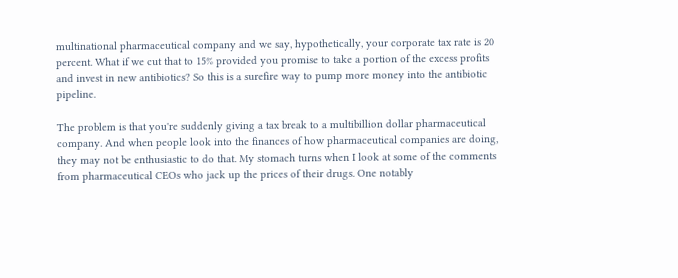multinational pharmaceutical company and we say, hypothetically, your corporate tax rate is 20 percent. What if we cut that to 15% provided you promise to take a portion of the excess profits and invest in new antibiotics? So this is a surefire way to pump more money into the antibiotic pipeline.

The problem is that you're suddenly giving a tax break to a multibillion dollar pharmaceutical company. And when people look into the finances of how pharmaceutical companies are doing, they may not be enthusiastic to do that. My stomach turns when I look at some of the comments from pharmaceutical CEOs who jack up the prices of their drugs. One notably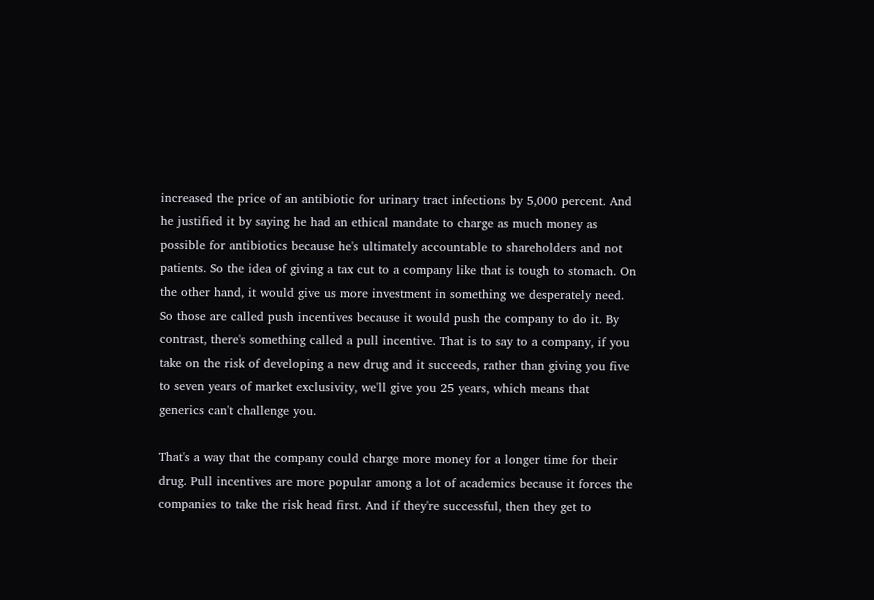increased the price of an antibiotic for urinary tract infections by 5,000 percent. And he justified it by saying he had an ethical mandate to charge as much money as possible for antibiotics because he's ultimately accountable to shareholders and not patients. So the idea of giving a tax cut to a company like that is tough to stomach. On the other hand, it would give us more investment in something we desperately need. So those are called push incentives because it would push the company to do it. By contrast, there's something called a pull incentive. That is to say to a company, if you take on the risk of developing a new drug and it succeeds, rather than giving you five to seven years of market exclusivity, we'll give you 25 years, which means that generics can't challenge you.

That's a way that the company could charge more money for a longer time for their drug. Pull incentives are more popular among a lot of academics because it forces the companies to take the risk head first. And if they're successful, then they get to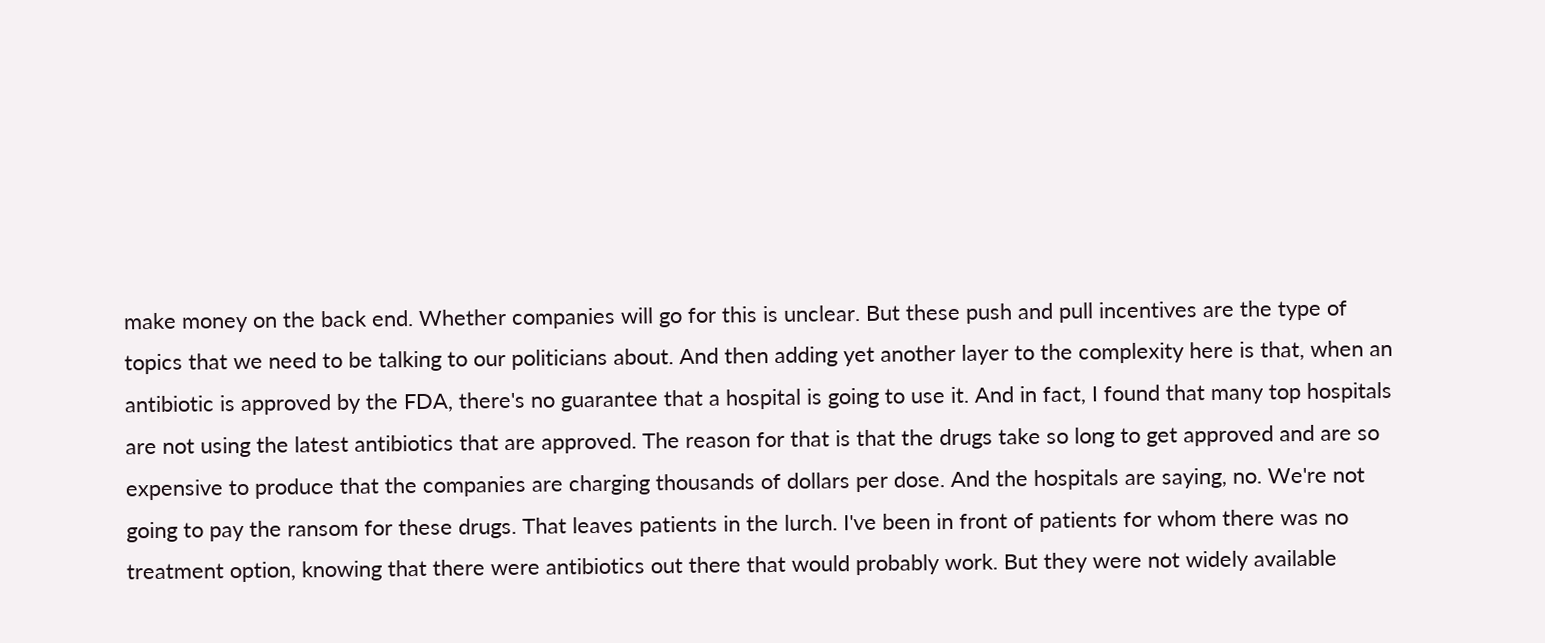make money on the back end. Whether companies will go for this is unclear. But these push and pull incentives are the type of topics that we need to be talking to our politicians about. And then adding yet another layer to the complexity here is that, when an antibiotic is approved by the FDA, there's no guarantee that a hospital is going to use it. And in fact, I found that many top hospitals are not using the latest antibiotics that are approved. The reason for that is that the drugs take so long to get approved and are so expensive to produce that the companies are charging thousands of dollars per dose. And the hospitals are saying, no. We're not going to pay the ransom for these drugs. That leaves patients in the lurch. I've been in front of patients for whom there was no treatment option, knowing that there were antibiotics out there that would probably work. But they were not widely available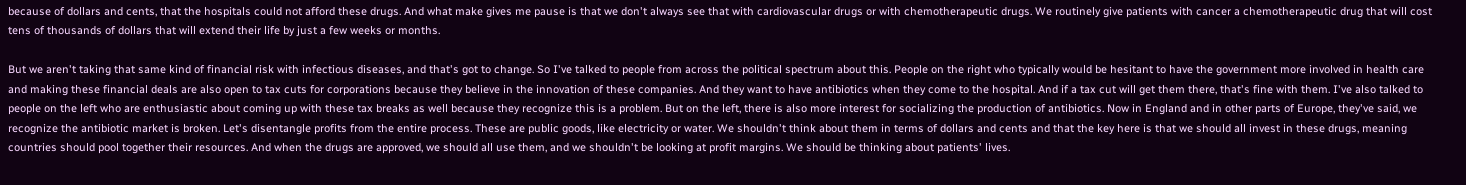because of dollars and cents, that the hospitals could not afford these drugs. And what make gives me pause is that we don't always see that with cardiovascular drugs or with chemotherapeutic drugs. We routinely give patients with cancer a chemotherapeutic drug that will cost tens of thousands of dollars that will extend their life by just a few weeks or months.

But we aren't taking that same kind of financial risk with infectious diseases, and that's got to change. So I've talked to people from across the political spectrum about this. People on the right who typically would be hesitant to have the government more involved in health care and making these financial deals are also open to tax cuts for corporations because they believe in the innovation of these companies. And they want to have antibiotics when they come to the hospital. And if a tax cut will get them there, that's fine with them. I've also talked to people on the left who are enthusiastic about coming up with these tax breaks as well because they recognize this is a problem. But on the left, there is also more interest for socializing the production of antibiotics. Now in England and in other parts of Europe, they've said, we recognize the antibiotic market is broken. Let's disentangle profits from the entire process. These are public goods, like electricity or water. We shouldn't think about them in terms of dollars and cents and that the key here is that we should all invest in these drugs, meaning countries should pool together their resources. And when the drugs are approved, we should all use them, and we shouldn't be looking at profit margins. We should be thinking about patients' lives.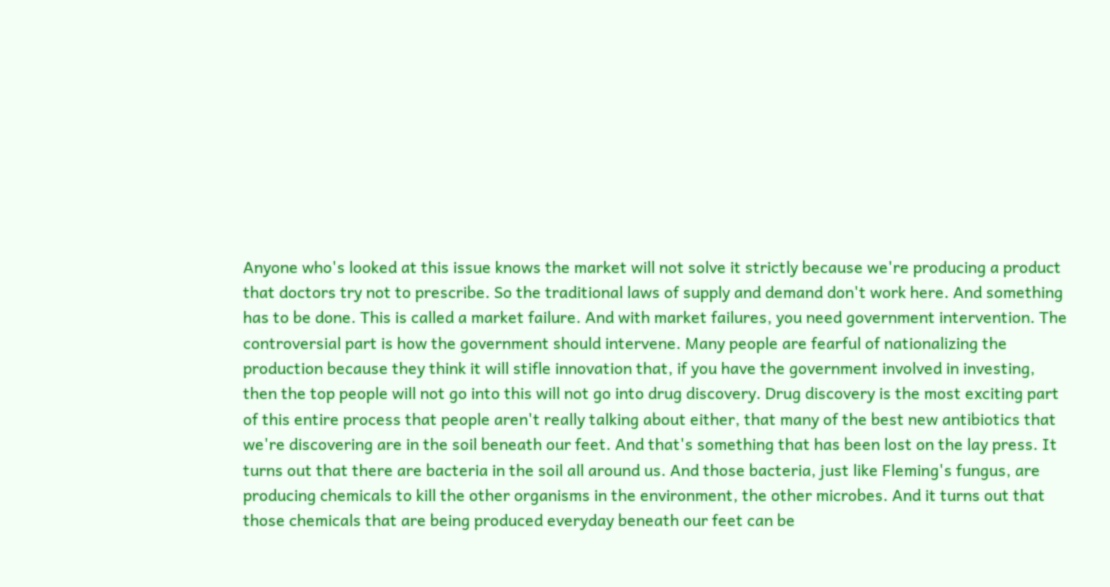Anyone who's looked at this issue knows the market will not solve it strictly because we're producing a product that doctors try not to prescribe. So the traditional laws of supply and demand don't work here. And something has to be done. This is called a market failure. And with market failures, you need government intervention. The controversial part is how the government should intervene. Many people are fearful of nationalizing the production because they think it will stifle innovation that, if you have the government involved in investing, then the top people will not go into this will not go into drug discovery. Drug discovery is the most exciting part of this entire process that people aren't really talking about either, that many of the best new antibiotics that we're discovering are in the soil beneath our feet. And that's something that has been lost on the lay press. It turns out that there are bacteria in the soil all around us. And those bacteria, just like Fleming's fungus, are producing chemicals to kill the other organisms in the environment, the other microbes. And it turns out that those chemicals that are being produced everyday beneath our feet can be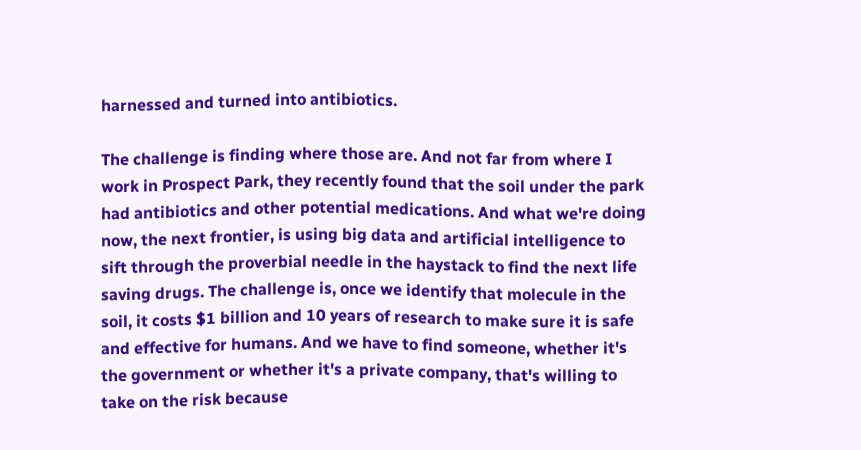harnessed and turned into antibiotics.

The challenge is finding where those are. And not far from where I work in Prospect Park, they recently found that the soil under the park had antibiotics and other potential medications. And what we're doing now, the next frontier, is using big data and artificial intelligence to sift through the proverbial needle in the haystack to find the next life saving drugs. The challenge is, once we identify that molecule in the soil, it costs $1 billion and 10 years of research to make sure it is safe and effective for humans. And we have to find someone, whether it's the government or whether it's a private company, that's willing to take on the risk because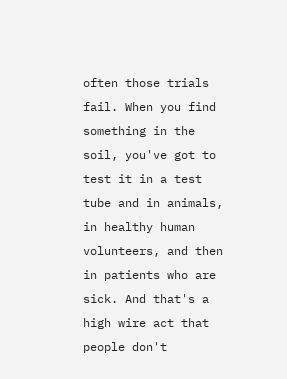often those trials fail. When you find something in the soil, you've got to test it in a test tube and in animals, in healthy human volunteers, and then in patients who are sick. And that's a high wire act that people don't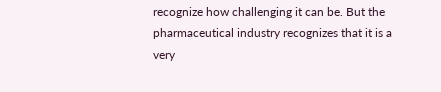recognize how challenging it can be. But the pharmaceutical industry recognizes that it is a very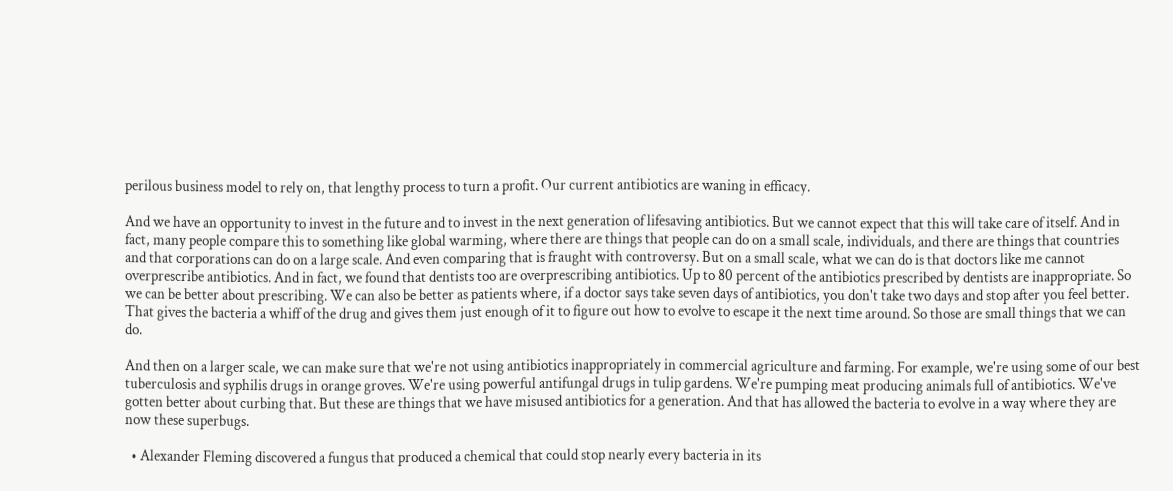perilous business model to rely on, that lengthy process to turn a profit. Our current antibiotics are waning in efficacy.

And we have an opportunity to invest in the future and to invest in the next generation of lifesaving antibiotics. But we cannot expect that this will take care of itself. And in fact, many people compare this to something like global warming, where there are things that people can do on a small scale, individuals, and there are things that countries and that corporations can do on a large scale. And even comparing that is fraught with controversy. But on a small scale, what we can do is that doctors like me cannot overprescribe antibiotics. And in fact, we found that dentists too are overprescribing antibiotics. Up to 80 percent of the antibiotics prescribed by dentists are inappropriate. So we can be better about prescribing. We can also be better as patients where, if a doctor says take seven days of antibiotics, you don't take two days and stop after you feel better. That gives the bacteria a whiff of the drug and gives them just enough of it to figure out how to evolve to escape it the next time around. So those are small things that we can do.

And then on a larger scale, we can make sure that we're not using antibiotics inappropriately in commercial agriculture and farming. For example, we're using some of our best tuberculosis and syphilis drugs in orange groves. We're using powerful antifungal drugs in tulip gardens. We're pumping meat producing animals full of antibiotics. We've gotten better about curbing that. But these are things that we have misused antibiotics for a generation. And that has allowed the bacteria to evolve in a way where they are now these superbugs.

  • Alexander Fleming discovered a fungus that produced a chemical that could stop nearly every bacteria in its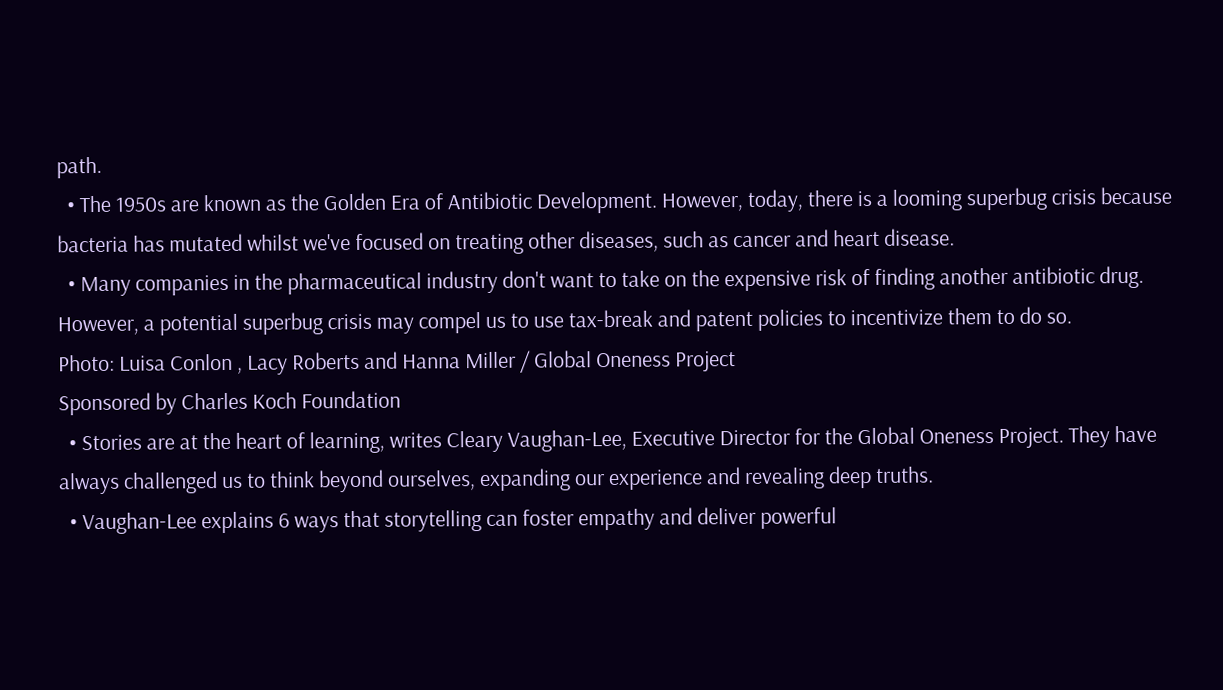path.
  • The 1950s are known as the Golden Era of Antibiotic Development. However, today, there is a looming superbug crisis because bacteria has mutated whilst we've focused on treating other diseases, such as cancer and heart disease.
  • Many companies in the pharmaceutical industry don't want to take on the expensive risk of finding another antibiotic drug. However, a potential superbug crisis may compel us to use tax-break and patent policies to incentivize them to do so.
Photo: Luisa Conlon , Lacy Roberts and Hanna Miller / Global Oneness Project
Sponsored by Charles Koch Foundation
  • Stories are at the heart of learning, writes Cleary Vaughan-Lee, Executive Director for the Global Oneness Project. They have always challenged us to think beyond ourselves, expanding our experience and revealing deep truths.
  • Vaughan-Lee explains 6 ways that storytelling can foster empathy and deliver powerful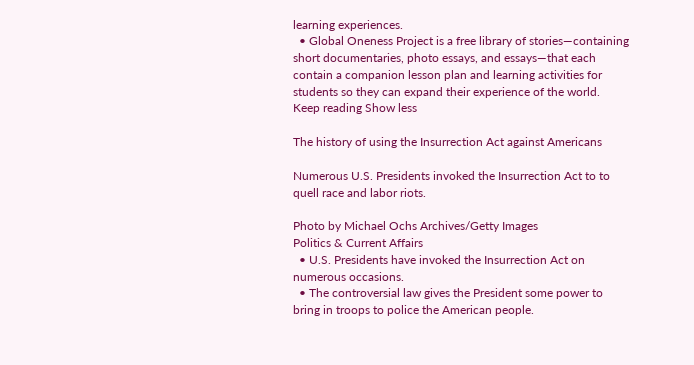learning experiences.
  • Global Oneness Project is a free library of stories—containing short documentaries, photo essays, and essays—that each contain a companion lesson plan and learning activities for students so they can expand their experience of the world.
Keep reading Show less

The history of using the Insurrection Act against Americans

Numerous U.S. Presidents invoked the Insurrection Act to to quell race and labor riots.

Photo by Michael Ochs Archives/Getty Images
Politics & Current Affairs
  • U.S. Presidents have invoked the Insurrection Act on numerous occasions.
  • The controversial law gives the President some power to bring in troops to police the American people.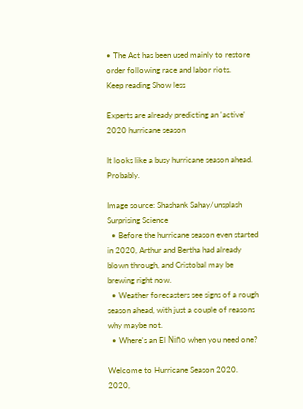• The Act has been used mainly to restore order following race and labor riots.
Keep reading Show less

Experts are already predicting an 'active' 2020 hurricane season

It looks like a busy hurricane season ahead. Probably.

Image source: Shashank Sahay/unsplash
Surprising Science
  • Before the hurricane season even started in 2020, Arthur and Bertha had already blown through, and Cristobal may be brewing right now.
  • Weather forecasters see signs of a rough season ahead, with just a couple of reasons why maybe not.
  • Where's an El Niño when you need one?

Welcome to Hurricane Season 2020. 2020,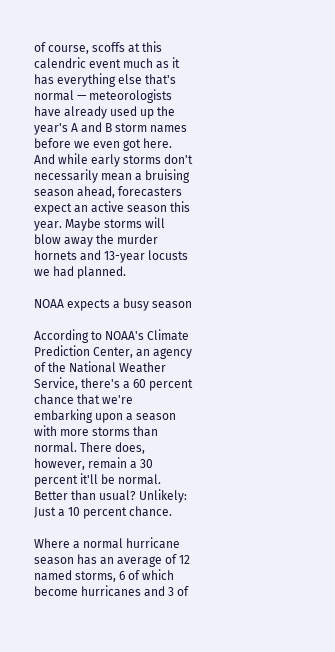of course, scoffs at this calendric event much as it has everything else that's normal — meteorologists have already used up the year's A and B storm names before we even got here. And while early storms don't necessarily mean a bruising season ahead, forecasters expect an active season this year. Maybe storms will blow away the murder hornets and 13-year locusts we had planned.

NOAA expects a busy season

According to NOAA's Climate Prediction Center, an agency of the National Weather Service, there's a 60 percent chance that we're embarking upon a season with more storms than normal. There does, however, remain a 30 percent it'll be normal. Better than usual? Unlikely: Just a 10 percent chance.

Where a normal hurricane season has an average of 12 named storms, 6 of which become hurricanes and 3 of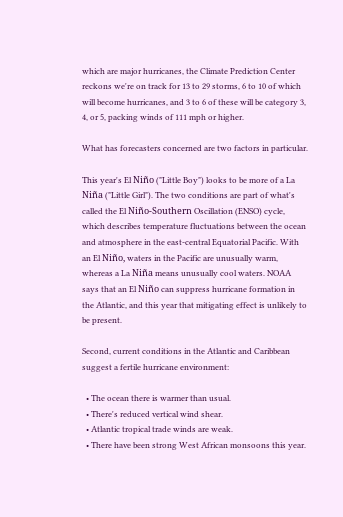which are major hurricanes, the Climate Prediction Center reckons we're on track for 13 to 29 storms, 6 to 10 of which will become hurricanes, and 3 to 6 of these will be category 3, 4, or 5, packing winds of 111 mph or higher.

What has forecasters concerned are two factors in particular.

This year's El Niño ("Little Boy") looks to be more of a La Niña ("Little Girl"). The two conditions are part of what's called the El Niño-Southern Oscillation (ENSO) cycle, which describes temperature fluctuations between the ocean and atmosphere in the east-central Equatorial Pacific. With an El Niño, waters in the Pacific are unusually warm, whereas a La Niña means unusually cool waters. NOAA says that an El Niño can suppress hurricane formation in the Atlantic, and this year that mitigating effect is unlikely to be present.

Second, current conditions in the Atlantic and Caribbean suggest a fertile hurricane environment:

  • The ocean there is warmer than usual.
  • There's reduced vertical wind shear.
  • Atlantic tropical trade winds are weak.
  • There have been strong West African monsoons this year.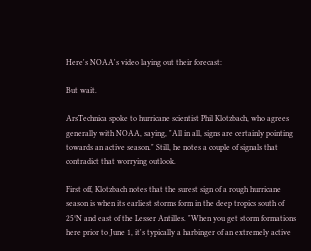Here's NOAA's video laying out their forecast:

But wait.

ArsTechnica spoke to hurricane scientist Phil Klotzbach, who agrees generally with NOAA, saying, "All in all, signs are certainly pointing towards an active season." Still, he notes a couple of signals that contradict that worrying outlook.

First off, Klotzbach notes that the surest sign of a rough hurricane season is when its earliest storms form in the deep tropics south of 25°N and east of the Lesser Antilles. "When you get storm formations here prior to June 1, it's typically a harbinger of an extremely active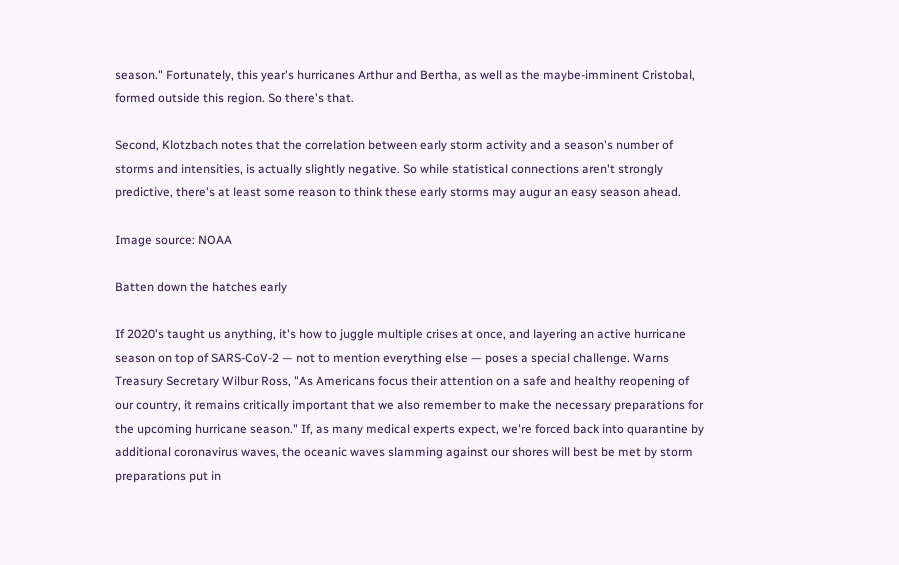season." Fortunately, this year's hurricanes Arthur and Bertha, as well as the maybe-imminent Cristobal, formed outside this region. So there's that.

Second, Klotzbach notes that the correlation between early storm activity and a season's number of storms and intensities, is actually slightly negative. So while statistical connections aren't strongly predictive, there's at least some reason to think these early storms may augur an easy season ahead.

Image source: NOAA

Batten down the hatches early

If 2020's taught us anything, it's how to juggle multiple crises at once, and layering an active hurricane season on top of SARS-CoV-2 — not to mention everything else — poses a special challenge. Warns Treasury Secretary Wilbur Ross, "As Americans focus their attention on a safe and healthy reopening of our country, it remains critically important that we also remember to make the necessary preparations for the upcoming hurricane season." If, as many medical experts expect, we're forced back into quarantine by additional coronavirus waves, the oceanic waves slamming against our shores will best be met by storm preparations put in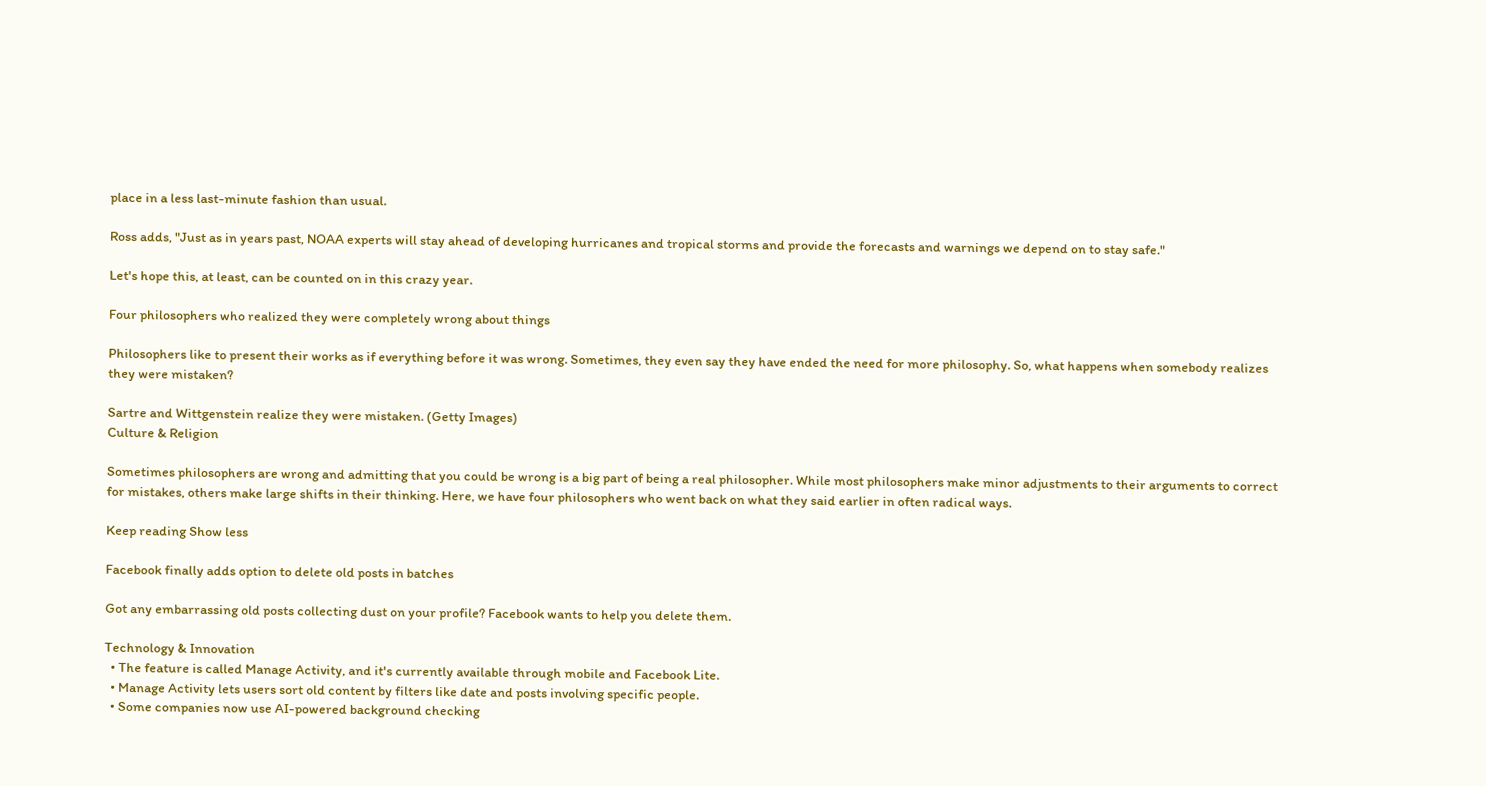place in a less last-minute fashion than usual.

Ross adds, "Just as in years past, NOAA experts will stay ahead of developing hurricanes and tropical storms and provide the forecasts and warnings we depend on to stay safe."

Let's hope this, at least, can be counted on in this crazy year.

Four philosophers who realized they were completely wrong about things

Philosophers like to present their works as if everything before it was wrong. Sometimes, they even say they have ended the need for more philosophy. So, what happens when somebody realizes they were mistaken?

Sartre and Wittgenstein realize they were mistaken. (Getty Images)
Culture & Religion

Sometimes philosophers are wrong and admitting that you could be wrong is a big part of being a real philosopher. While most philosophers make minor adjustments to their arguments to correct for mistakes, others make large shifts in their thinking. Here, we have four philosophers who went back on what they said earlier in often radical ways.

Keep reading Show less

Facebook finally adds option to delete old posts in batches

Got any embarrassing old posts collecting dust on your profile? Facebook wants to help you delete them.

Technology & Innovation
  • The feature is called Manage Activity, and it's currently available through mobile and Facebook Lite.
  • Manage Activity lets users sort old content by filters like date and posts involving specific people.
  • Some companies now use AI-powered background checking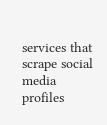services that scrape social media profiles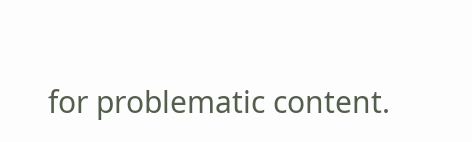for problematic content.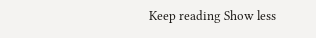Keep reading Show less